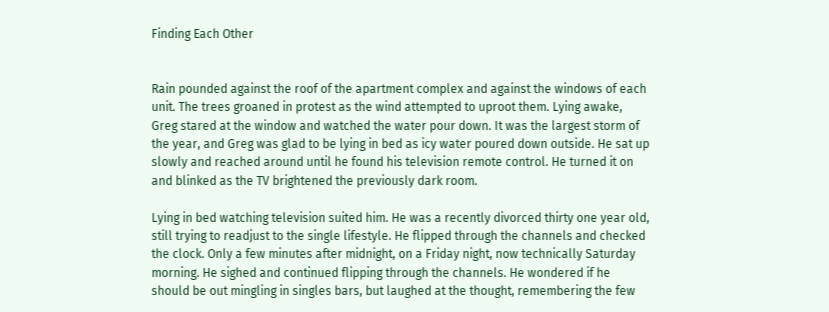Finding Each Other


Rain pounded against the roof of the apartment complex and against the windows of each unit. The trees groaned in protest as the wind attempted to uproot them. Lying awake, Greg stared at the window and watched the water pour down. It was the largest storm of the year, and Greg was glad to be lying in bed as icy water poured down outside. He sat up slowly and reached around until he found his television remote control. He turned it on and blinked as the TV brightened the previously dark room.

Lying in bed watching television suited him. He was a recently divorced thirty one year old, still trying to readjust to the single lifestyle. He flipped through the channels and checked the clock. Only a few minutes after midnight, on a Friday night, now technically Saturday morning. He sighed and continued flipping through the channels. He wondered if he should be out mingling in singles bars, but laughed at the thought, remembering the few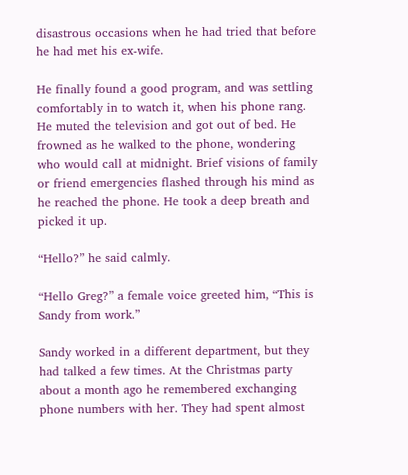disastrous occasions when he had tried that before he had met his ex-wife.

He finally found a good program, and was settling comfortably in to watch it, when his phone rang. He muted the television and got out of bed. He frowned as he walked to the phone, wondering who would call at midnight. Brief visions of family or friend emergencies flashed through his mind as he reached the phone. He took a deep breath and picked it up.

“Hello?” he said calmly.

“Hello Greg?” a female voice greeted him, “This is Sandy from work.”

Sandy worked in a different department, but they had talked a few times. At the Christmas party about a month ago he remembered exchanging phone numbers with her. They had spent almost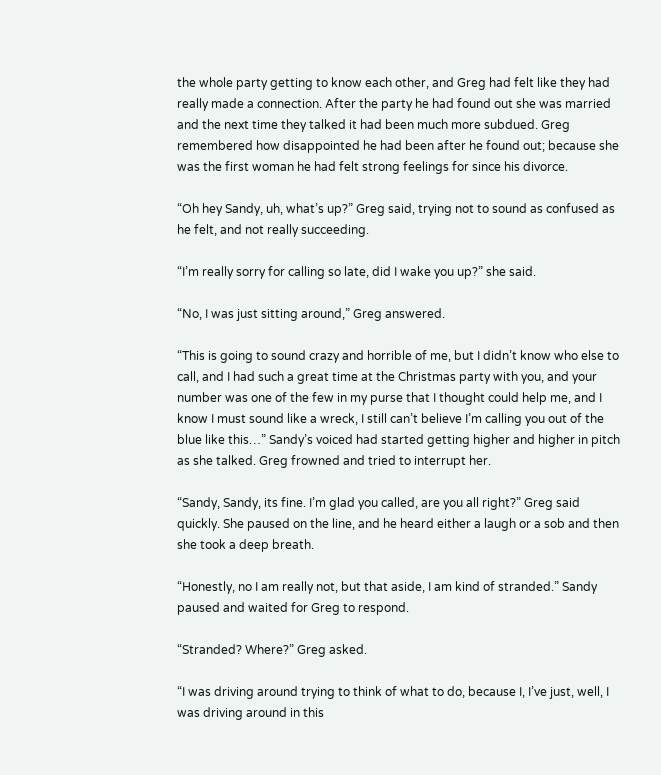the whole party getting to know each other, and Greg had felt like they had really made a connection. After the party he had found out she was married and the next time they talked it had been much more subdued. Greg remembered how disappointed he had been after he found out; because she was the first woman he had felt strong feelings for since his divorce.

“Oh hey Sandy, uh, what’s up?” Greg said, trying not to sound as confused as he felt, and not really succeeding.

“I’m really sorry for calling so late, did I wake you up?” she said.

“No, I was just sitting around,” Greg answered.

“This is going to sound crazy and horrible of me, but I didn’t know who else to call, and I had such a great time at the Christmas party with you, and your number was one of the few in my purse that I thought could help me, and I know I must sound like a wreck, I still can’t believe I’m calling you out of the blue like this…” Sandy’s voiced had started getting higher and higher in pitch as she talked. Greg frowned and tried to interrupt her.

“Sandy, Sandy, its fine. I’m glad you called, are you all right?” Greg said quickly. She paused on the line, and he heard either a laugh or a sob and then she took a deep breath.

“Honestly, no I am really not, but that aside, I am kind of stranded.” Sandy paused and waited for Greg to respond.

“Stranded? Where?” Greg asked.

“I was driving around trying to think of what to do, because I, I’ve just, well, I was driving around in this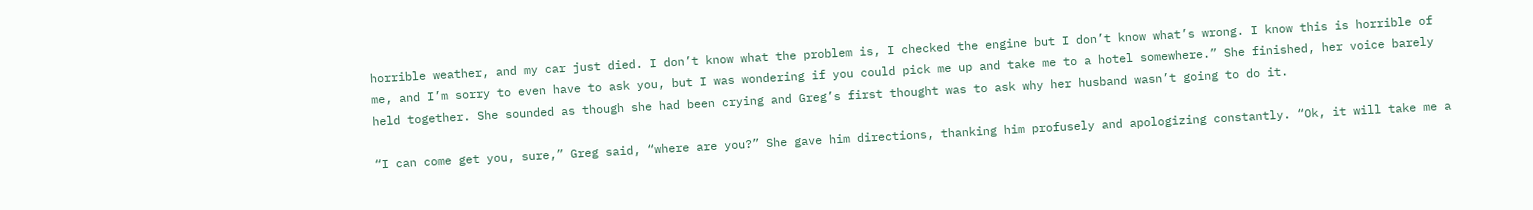horrible weather, and my car just died. I don’t know what the problem is, I checked the engine but I don’t know what’s wrong. I know this is horrible of me, and I’m sorry to even have to ask you, but I was wondering if you could pick me up and take me to a hotel somewhere.” She finished, her voice barely held together. She sounded as though she had been crying and Greg’s first thought was to ask why her husband wasn’t going to do it.

“I can come get you, sure,” Greg said, “where are you?” She gave him directions, thanking him profusely and apologizing constantly. “Ok, it will take me a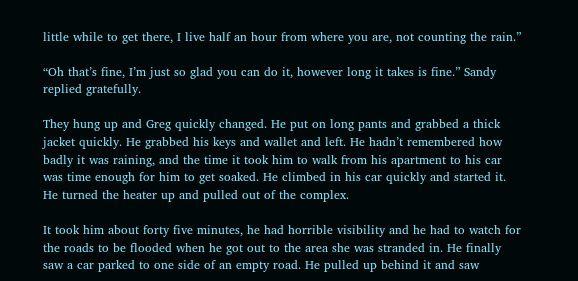little while to get there, I live half an hour from where you are, not counting the rain.”

“Oh that’s fine, I’m just so glad you can do it, however long it takes is fine.” Sandy replied gratefully.

They hung up and Greg quickly changed. He put on long pants and grabbed a thick jacket quickly. He grabbed his keys and wallet and left. He hadn’t remembered how badly it was raining, and the time it took him to walk from his apartment to his car was time enough for him to get soaked. He climbed in his car quickly and started it. He turned the heater up and pulled out of the complex.

It took him about forty five minutes, he had horrible visibility and he had to watch for the roads to be flooded when he got out to the area she was stranded in. He finally saw a car parked to one side of an empty road. He pulled up behind it and saw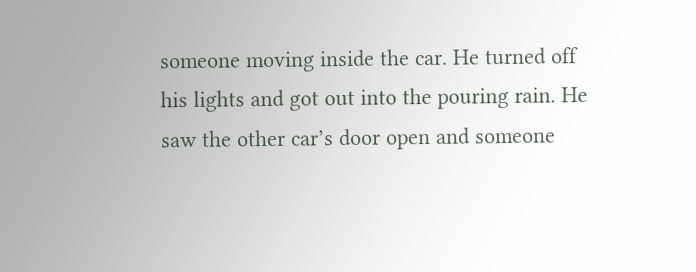someone moving inside the car. He turned off his lights and got out into the pouring rain. He saw the other car’s door open and someone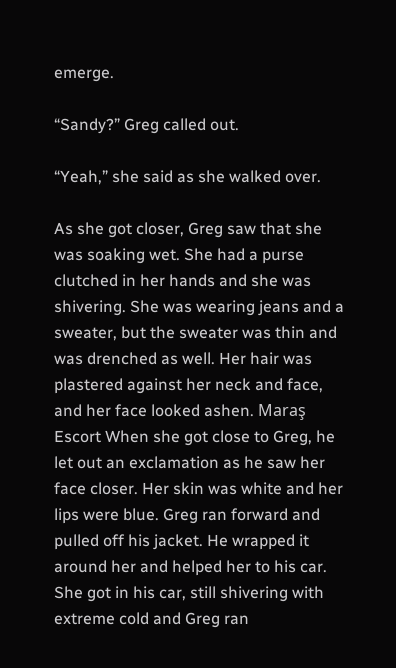emerge.

“Sandy?” Greg called out.

“Yeah,” she said as she walked over.

As she got closer, Greg saw that she was soaking wet. She had a purse clutched in her hands and she was shivering. She was wearing jeans and a sweater, but the sweater was thin and was drenched as well. Her hair was plastered against her neck and face, and her face looked ashen. Maraş Escort When she got close to Greg, he let out an exclamation as he saw her face closer. Her skin was white and her lips were blue. Greg ran forward and pulled off his jacket. He wrapped it around her and helped her to his car. She got in his car, still shivering with extreme cold and Greg ran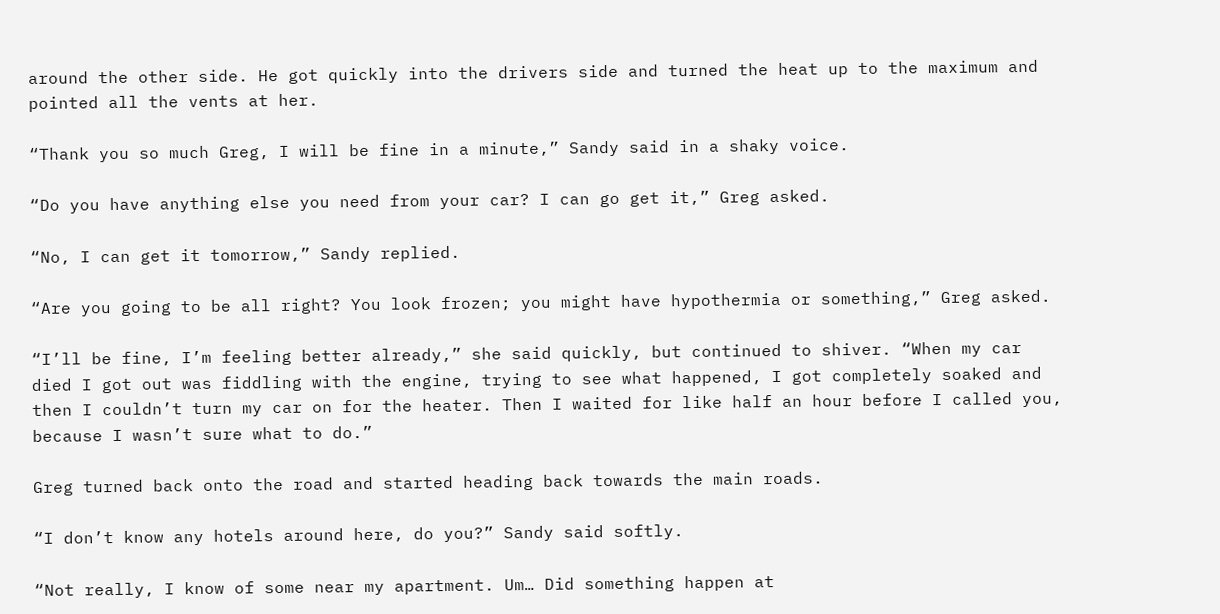around the other side. He got quickly into the drivers side and turned the heat up to the maximum and pointed all the vents at her.

“Thank you so much Greg, I will be fine in a minute,” Sandy said in a shaky voice.

“Do you have anything else you need from your car? I can go get it,” Greg asked.

“No, I can get it tomorrow,” Sandy replied.

“Are you going to be all right? You look frozen; you might have hypothermia or something,” Greg asked.

“I’ll be fine, I’m feeling better already,” she said quickly, but continued to shiver. “When my car died I got out was fiddling with the engine, trying to see what happened, I got completely soaked and then I couldn’t turn my car on for the heater. Then I waited for like half an hour before I called you, because I wasn’t sure what to do.”

Greg turned back onto the road and started heading back towards the main roads.

“I don’t know any hotels around here, do you?” Sandy said softly.

“Not really, I know of some near my apartment. Um… Did something happen at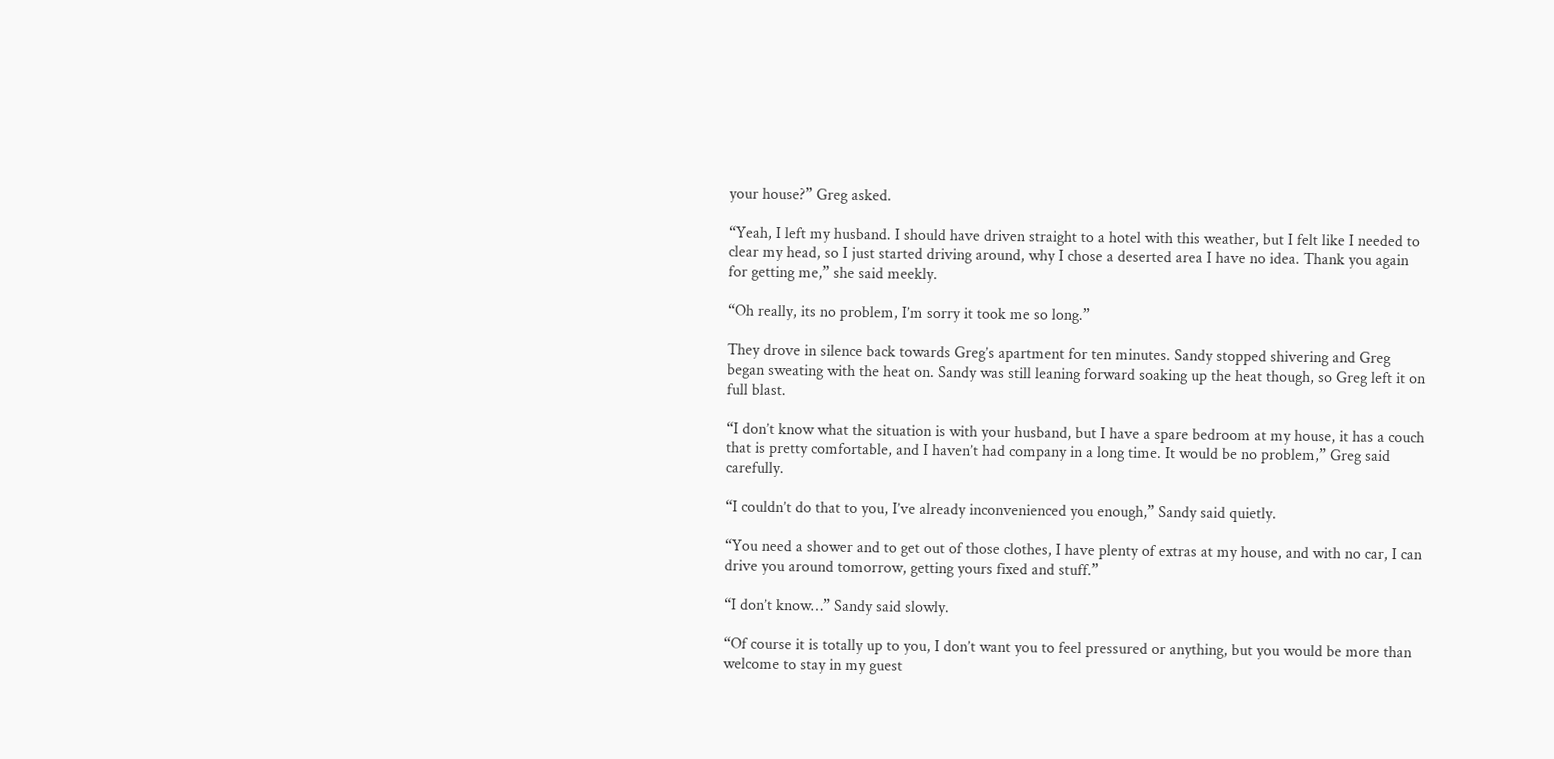your house?” Greg asked.

“Yeah, I left my husband. I should have driven straight to a hotel with this weather, but I felt like I needed to clear my head, so I just started driving around, why I chose a deserted area I have no idea. Thank you again for getting me,” she said meekly.

“Oh really, its no problem, I’m sorry it took me so long.”

They drove in silence back towards Greg’s apartment for ten minutes. Sandy stopped shivering and Greg began sweating with the heat on. Sandy was still leaning forward soaking up the heat though, so Greg left it on full blast.

“I don’t know what the situation is with your husband, but I have a spare bedroom at my house, it has a couch that is pretty comfortable, and I haven’t had company in a long time. It would be no problem,” Greg said carefully.

“I couldn’t do that to you, I’ve already inconvenienced you enough,” Sandy said quietly.

“You need a shower and to get out of those clothes, I have plenty of extras at my house, and with no car, I can drive you around tomorrow, getting yours fixed and stuff.”

“I don’t know…” Sandy said slowly.

“Of course it is totally up to you, I don’t want you to feel pressured or anything, but you would be more than welcome to stay in my guest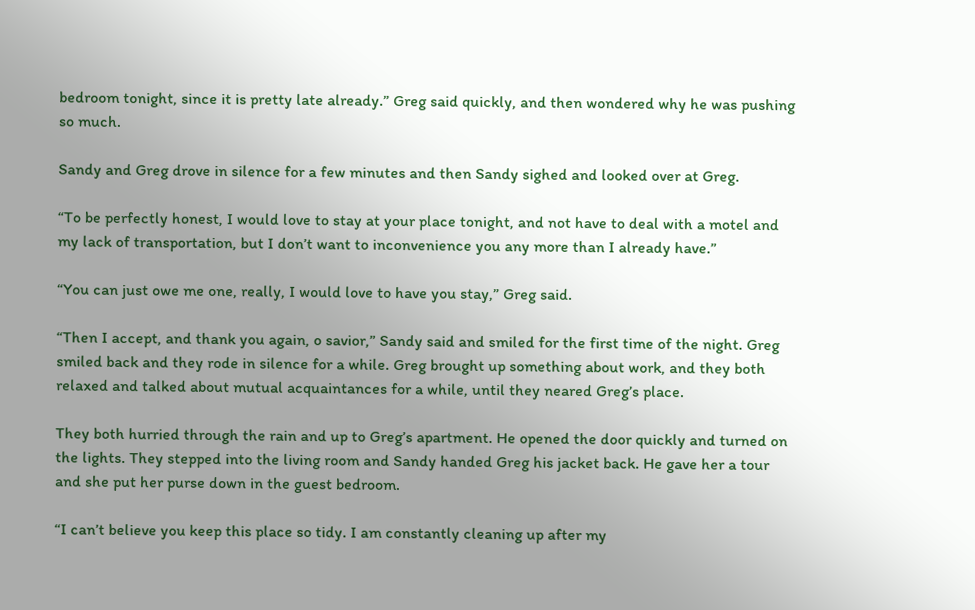bedroom tonight, since it is pretty late already.” Greg said quickly, and then wondered why he was pushing so much.

Sandy and Greg drove in silence for a few minutes and then Sandy sighed and looked over at Greg.

“To be perfectly honest, I would love to stay at your place tonight, and not have to deal with a motel and my lack of transportation, but I don’t want to inconvenience you any more than I already have.”

“You can just owe me one, really, I would love to have you stay,” Greg said.

“Then I accept, and thank you again, o savior,” Sandy said and smiled for the first time of the night. Greg smiled back and they rode in silence for a while. Greg brought up something about work, and they both relaxed and talked about mutual acquaintances for a while, until they neared Greg’s place.

They both hurried through the rain and up to Greg’s apartment. He opened the door quickly and turned on the lights. They stepped into the living room and Sandy handed Greg his jacket back. He gave her a tour and she put her purse down in the guest bedroom.

“I can’t believe you keep this place so tidy. I am constantly cleaning up after my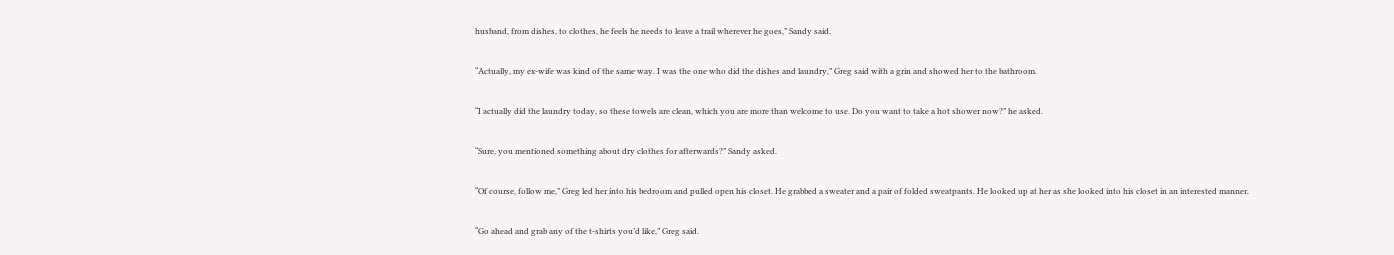husband, from dishes, to clothes, he feels he needs to leave a trail wherever he goes,” Sandy said.

“Actually, my ex-wife was kind of the same way. I was the one who did the dishes and laundry,” Greg said with a grin and showed her to the bathroom.

“I actually did the laundry today, so these towels are clean, which you are more than welcome to use. Do you want to take a hot shower now?” he asked.

“Sure, you mentioned something about dry clothes for afterwards?” Sandy asked.

“Of course, follow me,” Greg led her into his bedroom and pulled open his closet. He grabbed a sweater and a pair of folded sweatpants. He looked up at her as she looked into his closet in an interested manner.

“Go ahead and grab any of the t-shirts you’d like,” Greg said.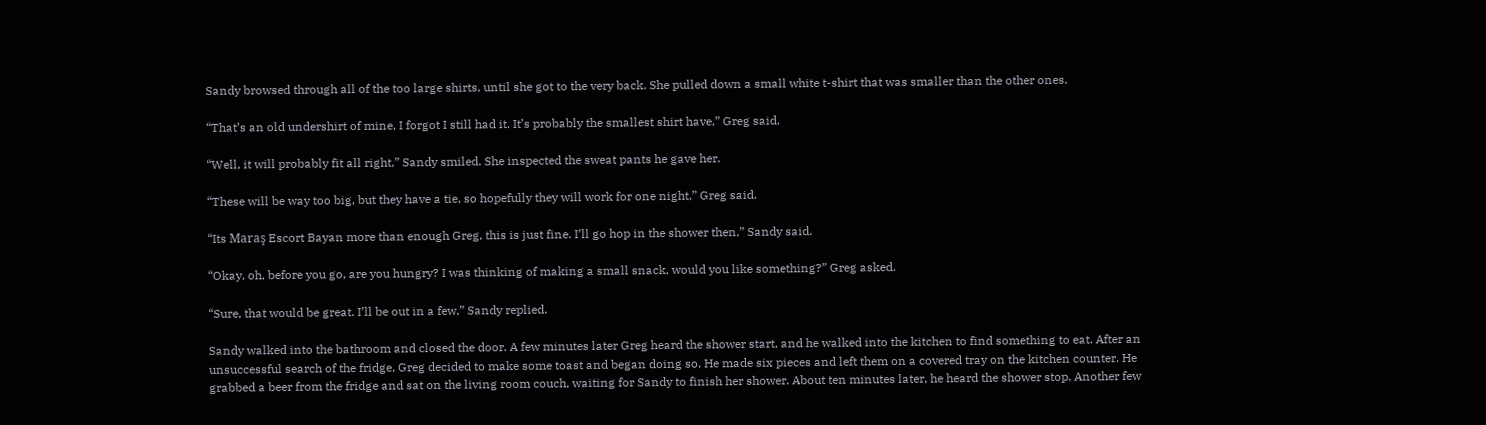Sandy browsed through all of the too large shirts, until she got to the very back. She pulled down a small white t-shirt that was smaller than the other ones.

“That’s an old undershirt of mine, I forgot I still had it. It’s probably the smallest shirt have,” Greg said.

“Well, it will probably fit all right,” Sandy smiled. She inspected the sweat pants he gave her.

“These will be way too big, but they have a tie, so hopefully they will work for one night,” Greg said.

“Its Maraş Escort Bayan more than enough Greg, this is just fine. I’ll go hop in the shower then,” Sandy said.

“Okay, oh, before you go, are you hungry? I was thinking of making a small snack, would you like something?” Greg asked.

“Sure, that would be great. I’ll be out in a few,” Sandy replied.

Sandy walked into the bathroom and closed the door. A few minutes later Greg heard the shower start, and he walked into the kitchen to find something to eat. After an unsuccessful search of the fridge, Greg decided to make some toast and began doing so. He made six pieces and left them on a covered tray on the kitchen counter. He grabbed a beer from the fridge and sat on the living room couch, waiting for Sandy to finish her shower. About ten minutes later, he heard the shower stop. Another few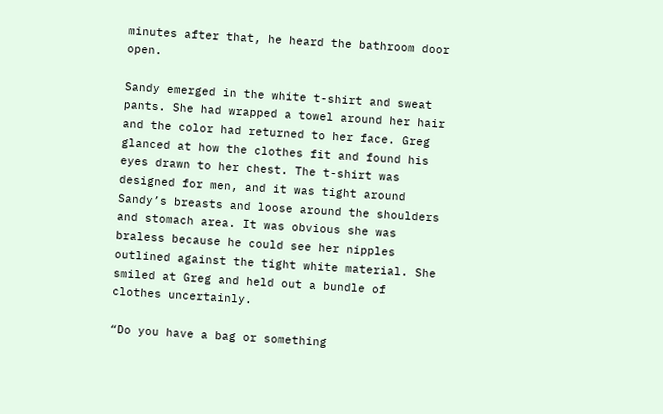minutes after that, he heard the bathroom door open.

Sandy emerged in the white t-shirt and sweat pants. She had wrapped a towel around her hair and the color had returned to her face. Greg glanced at how the clothes fit and found his eyes drawn to her chest. The t-shirt was designed for men, and it was tight around Sandy’s breasts and loose around the shoulders and stomach area. It was obvious she was braless because he could see her nipples outlined against the tight white material. She smiled at Greg and held out a bundle of clothes uncertainly.

“Do you have a bag or something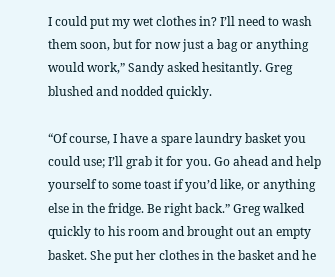I could put my wet clothes in? I’ll need to wash them soon, but for now just a bag or anything would work,” Sandy asked hesitantly. Greg blushed and nodded quickly.

“Of course, I have a spare laundry basket you could use; I’ll grab it for you. Go ahead and help yourself to some toast if you’d like, or anything else in the fridge. Be right back.” Greg walked quickly to his room and brought out an empty basket. She put her clothes in the basket and he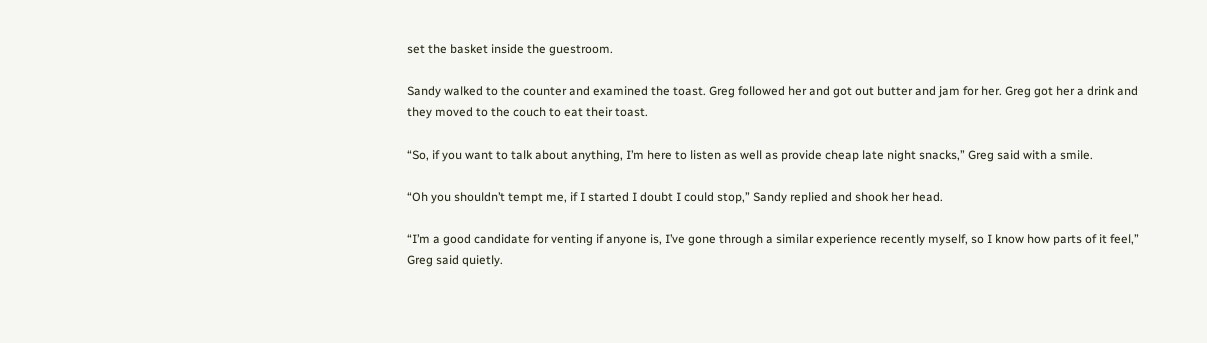set the basket inside the guestroom.

Sandy walked to the counter and examined the toast. Greg followed her and got out butter and jam for her. Greg got her a drink and they moved to the couch to eat their toast.

“So, if you want to talk about anything, I’m here to listen as well as provide cheap late night snacks,” Greg said with a smile.

“Oh you shouldn’t tempt me, if I started I doubt I could stop,” Sandy replied and shook her head.

“I’m a good candidate for venting if anyone is, I’ve gone through a similar experience recently myself, so I know how parts of it feel,” Greg said quietly.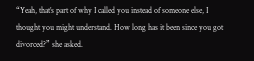“Yeah, that’s part of why I called you instead of someone else, I thought you might understand. How long has it been since you got divorced?” she asked.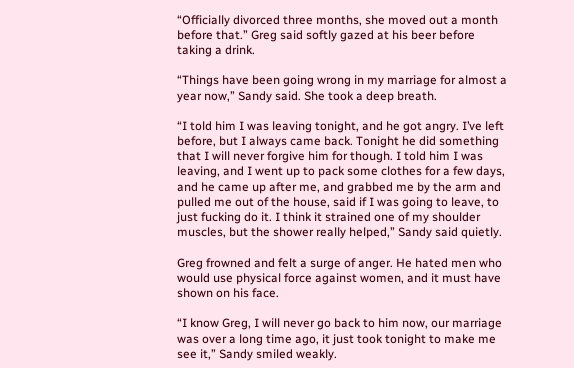“Officially divorced three months, she moved out a month before that.” Greg said softly gazed at his beer before taking a drink.

“Things have been going wrong in my marriage for almost a year now,” Sandy said. She took a deep breath.

“I told him I was leaving tonight, and he got angry. I’ve left before, but I always came back. Tonight he did something that I will never forgive him for though. I told him I was leaving, and I went up to pack some clothes for a few days, and he came up after me, and grabbed me by the arm and pulled me out of the house, said if I was going to leave, to just fucking do it. I think it strained one of my shoulder muscles, but the shower really helped,” Sandy said quietly.

Greg frowned and felt a surge of anger. He hated men who would use physical force against women, and it must have shown on his face.

“I know Greg, I will never go back to him now, our marriage was over a long time ago, it just took tonight to make me see it,” Sandy smiled weakly.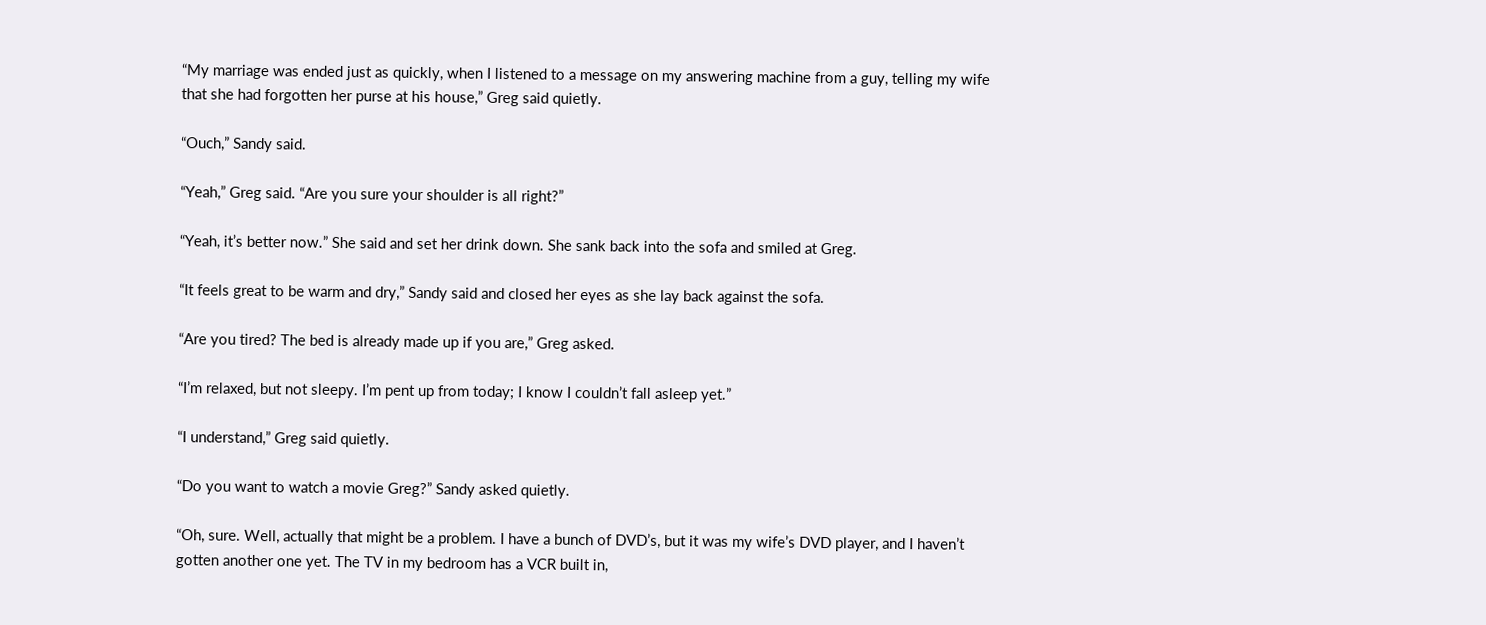“My marriage was ended just as quickly, when I listened to a message on my answering machine from a guy, telling my wife that she had forgotten her purse at his house,” Greg said quietly.

“Ouch,” Sandy said.

“Yeah,” Greg said. “Are you sure your shoulder is all right?”

“Yeah, it’s better now.” She said and set her drink down. She sank back into the sofa and smiled at Greg.

“It feels great to be warm and dry,” Sandy said and closed her eyes as she lay back against the sofa.

“Are you tired? The bed is already made up if you are,” Greg asked.

“I’m relaxed, but not sleepy. I’m pent up from today; I know I couldn’t fall asleep yet.”

“I understand,” Greg said quietly.

“Do you want to watch a movie Greg?” Sandy asked quietly.

“Oh, sure. Well, actually that might be a problem. I have a bunch of DVD’s, but it was my wife’s DVD player, and I haven’t gotten another one yet. The TV in my bedroom has a VCR built in,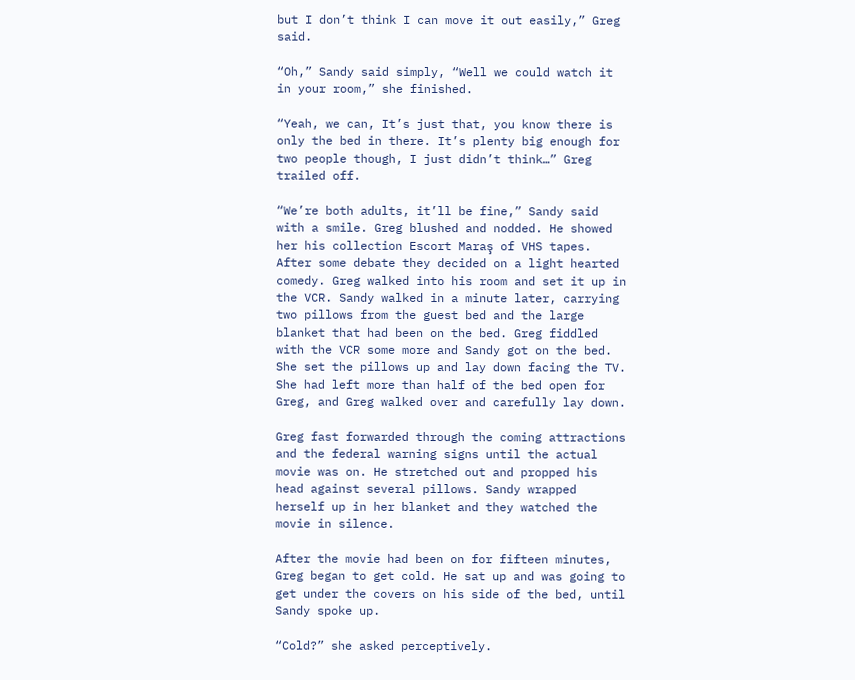but I don’t think I can move it out easily,” Greg said.

“Oh,” Sandy said simply, “Well we could watch it in your room,” she finished.

“Yeah, we can, It’s just that, you know there is only the bed in there. It’s plenty big enough for two people though, I just didn’t think…” Greg trailed off.

“We’re both adults, it’ll be fine,” Sandy said with a smile. Greg blushed and nodded. He showed her his collection Escort Maraş of VHS tapes. After some debate they decided on a light hearted comedy. Greg walked into his room and set it up in the VCR. Sandy walked in a minute later, carrying two pillows from the guest bed and the large blanket that had been on the bed. Greg fiddled with the VCR some more and Sandy got on the bed. She set the pillows up and lay down facing the TV. She had left more than half of the bed open for Greg, and Greg walked over and carefully lay down.

Greg fast forwarded through the coming attractions and the federal warning signs until the actual movie was on. He stretched out and propped his head against several pillows. Sandy wrapped herself up in her blanket and they watched the movie in silence.

After the movie had been on for fifteen minutes, Greg began to get cold. He sat up and was going to get under the covers on his side of the bed, until Sandy spoke up.

“Cold?” she asked perceptively.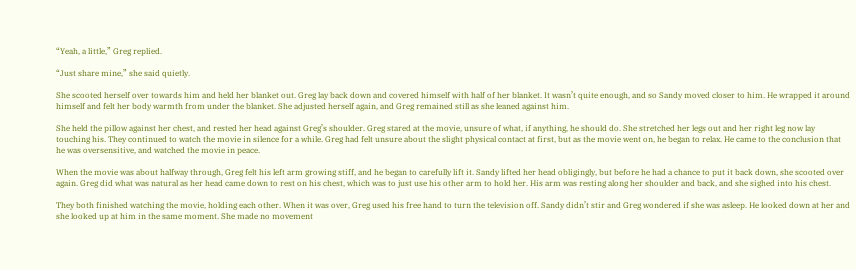“Yeah, a little,” Greg replied.

“Just share mine,” she said quietly.

She scooted herself over towards him and held her blanket out. Greg lay back down and covered himself with half of her blanket. It wasn’t quite enough, and so Sandy moved closer to him. He wrapped it around himself and felt her body warmth from under the blanket. She adjusted herself again, and Greg remained still as she leaned against him.

She held the pillow against her chest, and rested her head against Greg’s shoulder. Greg stared at the movie, unsure of what, if anything, he should do. She stretched her legs out and her right leg now lay touching his. They continued to watch the movie in silence for a while. Greg had felt unsure about the slight physical contact at first, but as the movie went on, he began to relax. He came to the conclusion that he was oversensitive, and watched the movie in peace.

When the movie was about halfway through, Greg felt his left arm growing stiff, and he began to carefully lift it. Sandy lifted her head obligingly, but before he had a chance to put it back down, she scooted over again. Greg did what was natural as her head came down to rest on his chest, which was to just use his other arm to hold her. His arm was resting along her shoulder and back, and she sighed into his chest.

They both finished watching the movie, holding each other. When it was over, Greg used his free hand to turn the television off. Sandy didn’t stir and Greg wondered if she was asleep. He looked down at her and she looked up at him in the same moment. She made no movement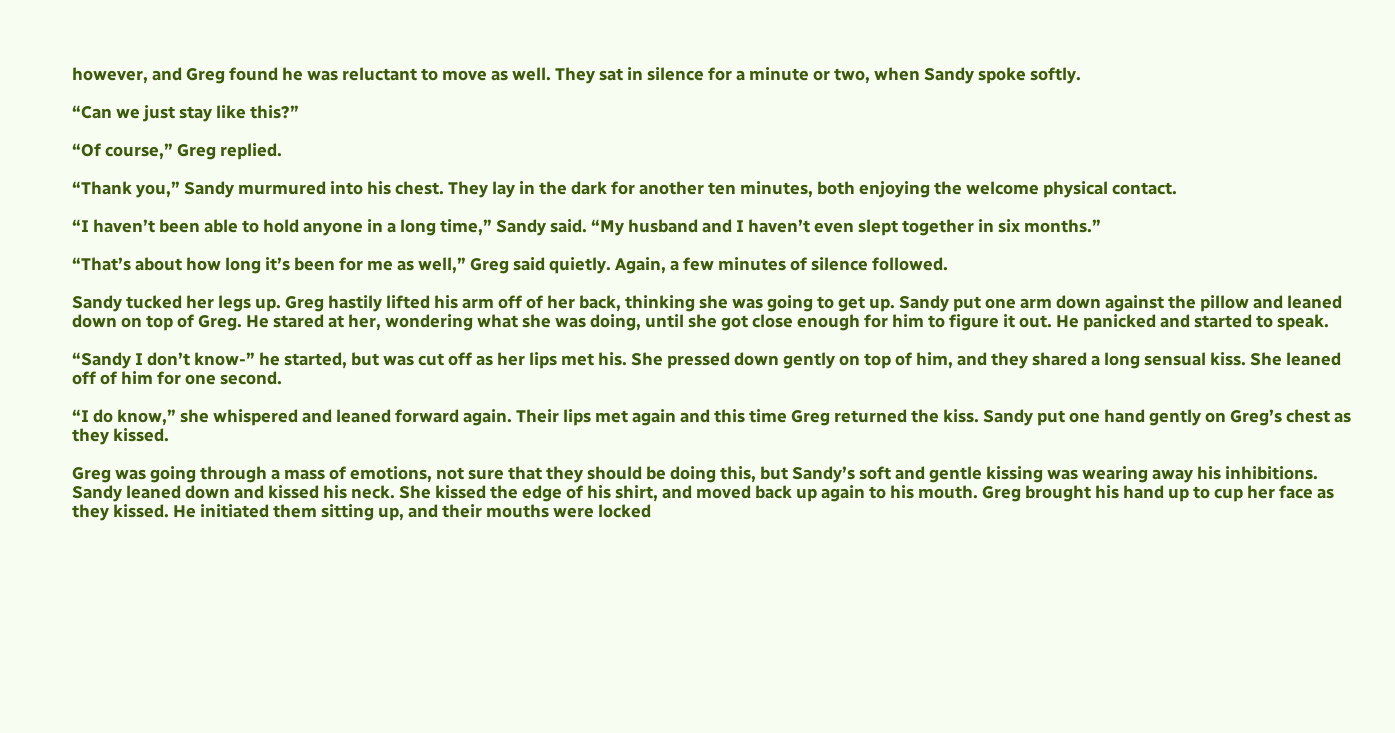however, and Greg found he was reluctant to move as well. They sat in silence for a minute or two, when Sandy spoke softly.

“Can we just stay like this?”

“Of course,” Greg replied.

“Thank you,” Sandy murmured into his chest. They lay in the dark for another ten minutes, both enjoying the welcome physical contact.

“I haven’t been able to hold anyone in a long time,” Sandy said. “My husband and I haven’t even slept together in six months.”

“That’s about how long it’s been for me as well,” Greg said quietly. Again, a few minutes of silence followed.

Sandy tucked her legs up. Greg hastily lifted his arm off of her back, thinking she was going to get up. Sandy put one arm down against the pillow and leaned down on top of Greg. He stared at her, wondering what she was doing, until she got close enough for him to figure it out. He panicked and started to speak.

“Sandy I don’t know-” he started, but was cut off as her lips met his. She pressed down gently on top of him, and they shared a long sensual kiss. She leaned off of him for one second.

“I do know,” she whispered and leaned forward again. Their lips met again and this time Greg returned the kiss. Sandy put one hand gently on Greg’s chest as they kissed.

Greg was going through a mass of emotions, not sure that they should be doing this, but Sandy’s soft and gentle kissing was wearing away his inhibitions. Sandy leaned down and kissed his neck. She kissed the edge of his shirt, and moved back up again to his mouth. Greg brought his hand up to cup her face as they kissed. He initiated them sitting up, and their mouths were locked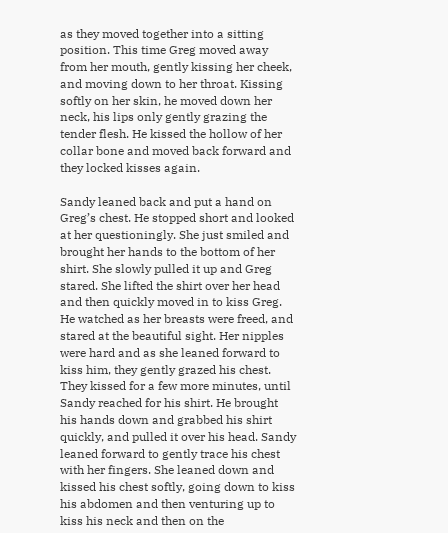as they moved together into a sitting position. This time Greg moved away from her mouth, gently kissing her cheek, and moving down to her throat. Kissing softly on her skin, he moved down her neck, his lips only gently grazing the tender flesh. He kissed the hollow of her collar bone and moved back forward and they locked kisses again.

Sandy leaned back and put a hand on Greg’s chest. He stopped short and looked at her questioningly. She just smiled and brought her hands to the bottom of her shirt. She slowly pulled it up and Greg stared. She lifted the shirt over her head and then quickly moved in to kiss Greg. He watched as her breasts were freed, and stared at the beautiful sight. Her nipples were hard and as she leaned forward to kiss him, they gently grazed his chest. They kissed for a few more minutes, until Sandy reached for his shirt. He brought his hands down and grabbed his shirt quickly, and pulled it over his head. Sandy leaned forward to gently trace his chest with her fingers. She leaned down and kissed his chest softly, going down to kiss his abdomen and then venturing up to kiss his neck and then on the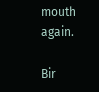mouth again.

Bir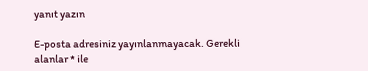yanıt yazın

E-posta adresiniz yayınlanmayacak. Gerekli alanlar * ile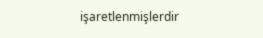işaretlenmişlerdir